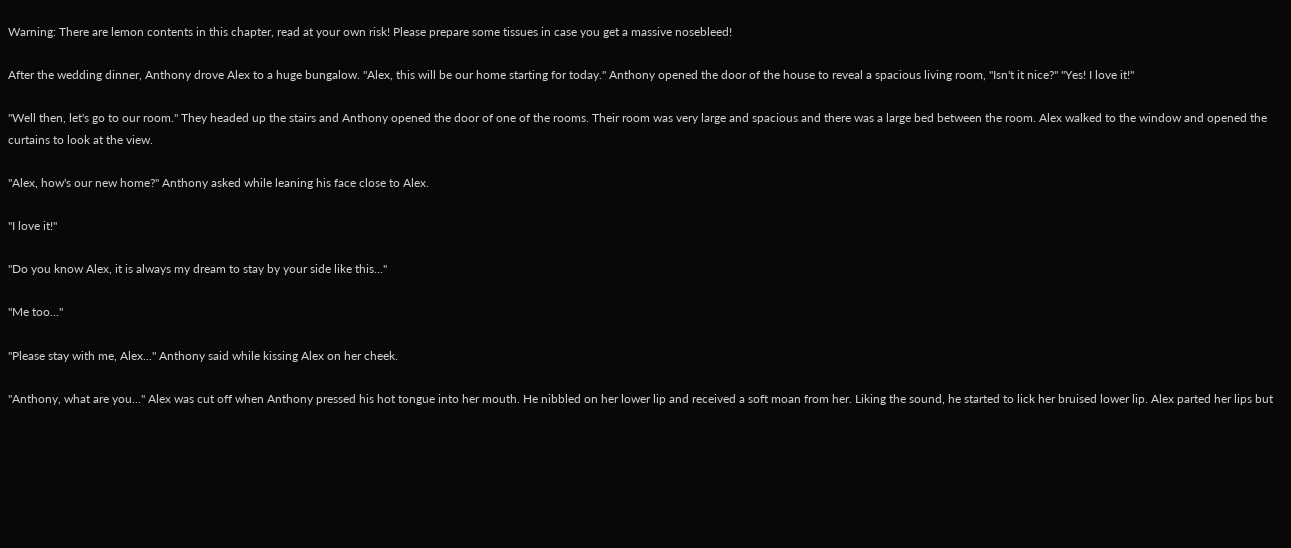Warning: There are lemon contents in this chapter, read at your own risk! Please prepare some tissues in case you get a massive nosebleed!

After the wedding dinner, Anthony drove Alex to a huge bungalow. "Alex, this will be our home starting for today." Anthony opened the door of the house to reveal a spacious living room, "Isn't it nice?" "Yes! I love it!"

"Well then, let's go to our room." They headed up the stairs and Anthony opened the door of one of the rooms. Their room was very large and spacious and there was a large bed between the room. Alex walked to the window and opened the curtains to look at the view.

"Alex, how's our new home?" Anthony asked while leaning his face close to Alex.

"I love it!"

"Do you know Alex, it is always my dream to stay by your side like this..."

"Me too..."

"Please stay with me, Alex..." Anthony said while kissing Alex on her cheek.

"Anthony, what are you..." Alex was cut off when Anthony pressed his hot tongue into her mouth. He nibbled on her lower lip and received a soft moan from her. Liking the sound, he started to lick her bruised lower lip. Alex parted her lips but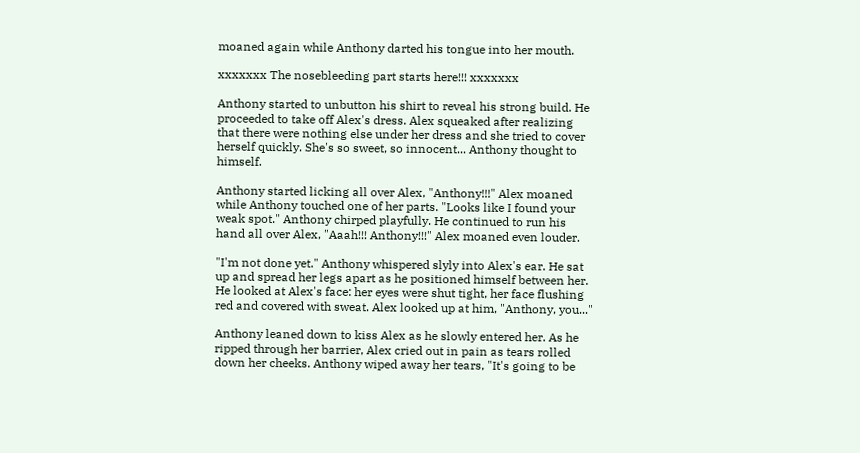moaned again while Anthony darted his tongue into her mouth.

xxxxxxx The nosebleeding part starts here!!! xxxxxxx

Anthony started to unbutton his shirt to reveal his strong build. He proceeded to take off Alex's dress. Alex squeaked after realizing that there were nothing else under her dress and she tried to cover herself quickly. She's so sweet, so innocent... Anthony thought to himself.

Anthony started licking all over Alex, "Anthony!!!" Alex moaned while Anthony touched one of her parts. "Looks like I found your weak spot." Anthony chirped playfully. He continued to run his hand all over Alex, "Aaah!!! Anthony!!!" Alex moaned even louder.

"I'm not done yet." Anthony whispered slyly into Alex's ear. He sat up and spread her legs apart as he positioned himself between her. He looked at Alex's face: her eyes were shut tight, her face flushing red and covered with sweat. Alex looked up at him, "Anthony, you..."

Anthony leaned down to kiss Alex as he slowly entered her. As he ripped through her barrier, Alex cried out in pain as tears rolled down her cheeks. Anthony wiped away her tears, "It's going to be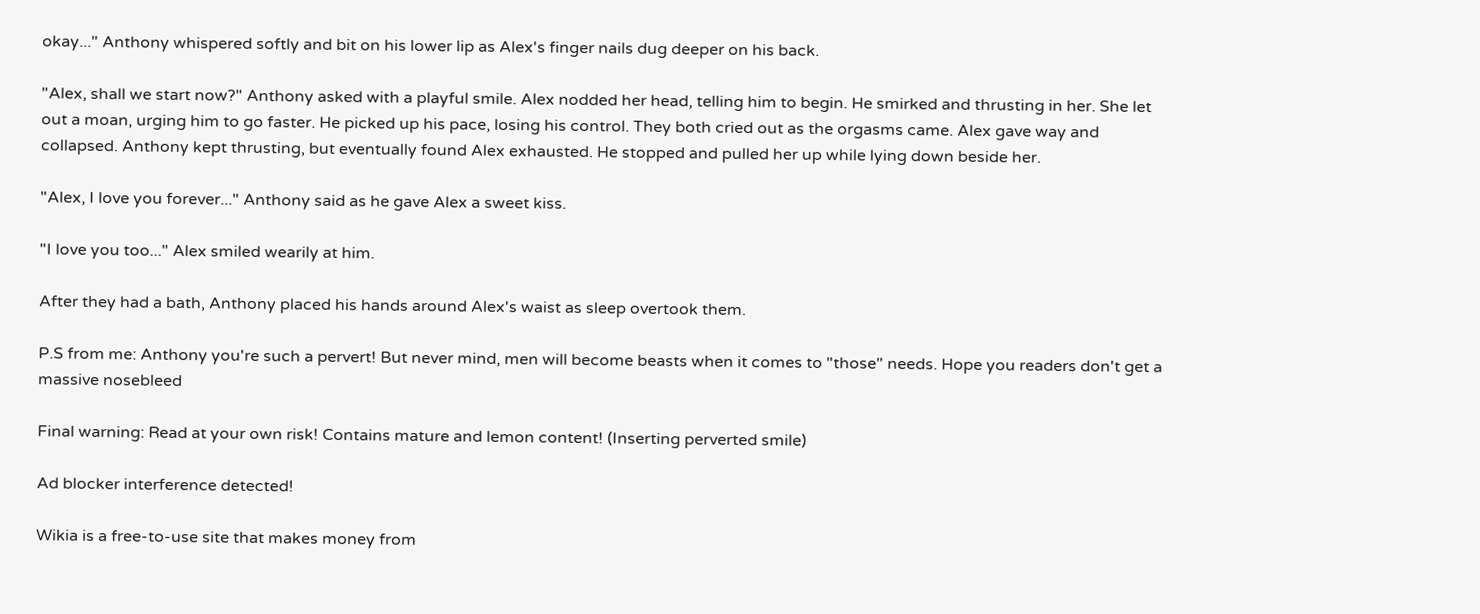okay..." Anthony whispered softly and bit on his lower lip as Alex's finger nails dug deeper on his back.

"Alex, shall we start now?" Anthony asked with a playful smile. Alex nodded her head, telling him to begin. He smirked and thrusting in her. She let out a moan, urging him to go faster. He picked up his pace, losing his control. They both cried out as the orgasms came. Alex gave way and collapsed. Anthony kept thrusting, but eventually found Alex exhausted. He stopped and pulled her up while lying down beside her.

"Alex, I love you forever..." Anthony said as he gave Alex a sweet kiss.

"I love you too..." Alex smiled wearily at him.

After they had a bath, Anthony placed his hands around Alex's waist as sleep overtook them.

P.S from me: Anthony you're such a pervert! But never mind, men will become beasts when it comes to "those" needs. Hope you readers don't get a massive nosebleed

Final warning: Read at your own risk! Contains mature and lemon content! (Inserting perverted smile)

Ad blocker interference detected!

Wikia is a free-to-use site that makes money from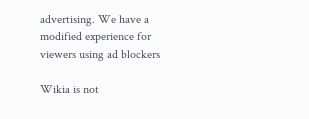advertising. We have a modified experience for viewers using ad blockers

Wikia is not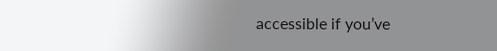accessible if you’ve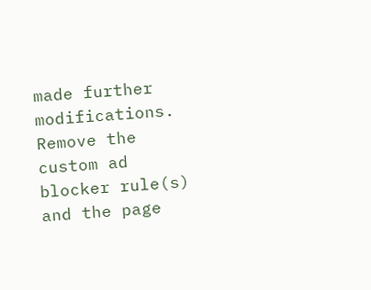made further modifications. Remove the custom ad blocker rule(s) and the page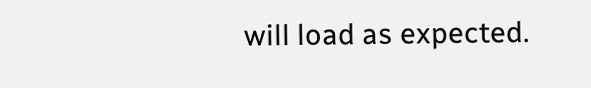will load as expected.